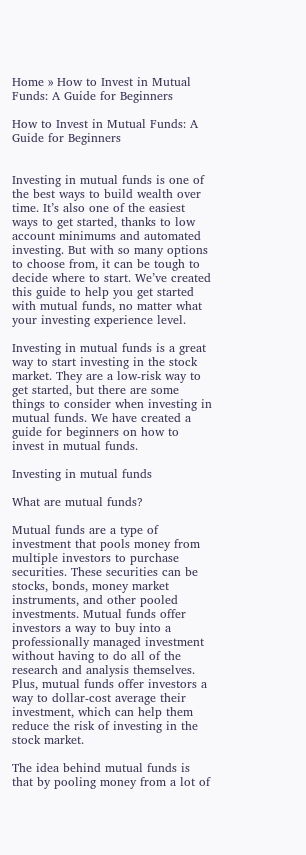Home » How to Invest in Mutual Funds: A Guide for Beginners

How to Invest in Mutual Funds: A Guide for Beginners


Investing in mutual funds is one of the best ways to build wealth over time. It’s also one of the easiest ways to get started, thanks to low account minimums and automated investing. But with so many options to choose from, it can be tough to decide where to start. We’ve created this guide to help you get started with mutual funds, no matter what your investing experience level.

Investing in mutual funds is a great way to start investing in the stock market. They are a low-risk way to get started, but there are some things to consider when investing in mutual funds. We have created a guide for beginners on how to invest in mutual funds.

Investing in mutual funds

What are mutual funds?

Mutual funds are a type of investment that pools money from multiple investors to purchase securities. These securities can be stocks, bonds, money market instruments, and other pooled investments. Mutual funds offer investors a way to buy into a professionally managed investment without having to do all of the research and analysis themselves. Plus, mutual funds offer investors a way to dollar-cost average their investment, which can help them reduce the risk of investing in the stock market.

The idea behind mutual funds is that by pooling money from a lot of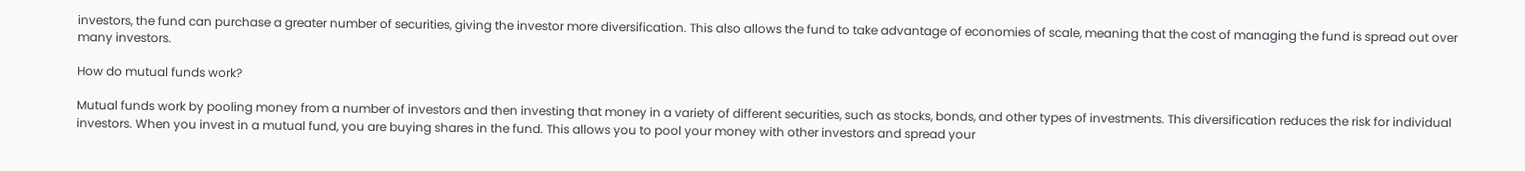investors, the fund can purchase a greater number of securities, giving the investor more diversification. This also allows the fund to take advantage of economies of scale, meaning that the cost of managing the fund is spread out over many investors.

How do mutual funds work?

Mutual funds work by pooling money from a number of investors and then investing that money in a variety of different securities, such as stocks, bonds, and other types of investments. This diversification reduces the risk for individual investors. When you invest in a mutual fund, you are buying shares in the fund. This allows you to pool your money with other investors and spread your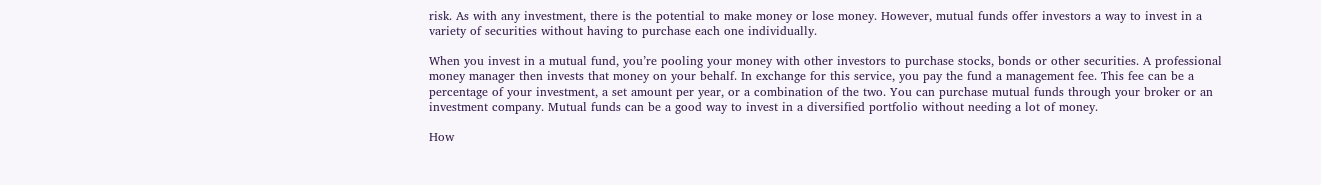risk. As with any investment, there is the potential to make money or lose money. However, mutual funds offer investors a way to invest in a variety of securities without having to purchase each one individually.

When you invest in a mutual fund, you’re pooling your money with other investors to purchase stocks, bonds or other securities. A professional money manager then invests that money on your behalf. In exchange for this service, you pay the fund a management fee. This fee can be a percentage of your investment, a set amount per year, or a combination of the two. You can purchase mutual funds through your broker or an investment company. Mutual funds can be a good way to invest in a diversified portfolio without needing a lot of money.

How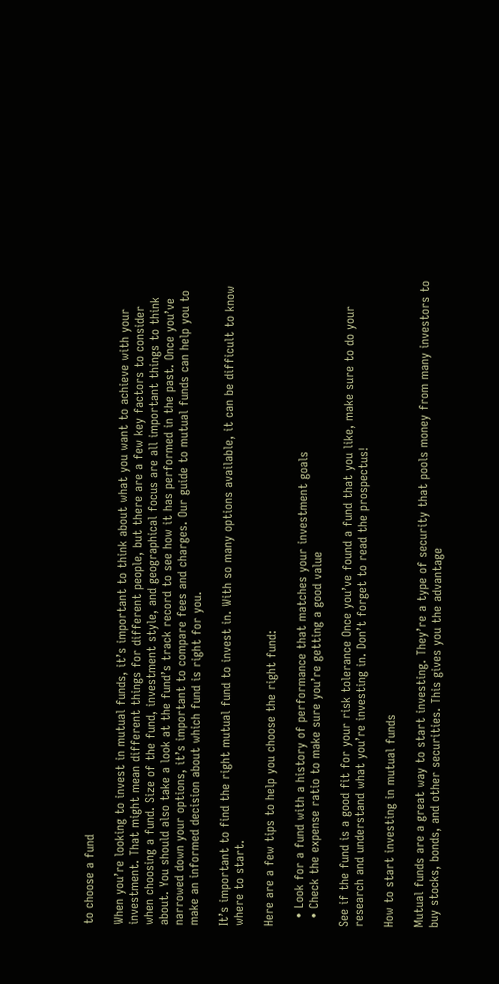to choose a fund

When you’re looking to invest in mutual funds, it’s important to think about what you want to achieve with your investment. That might mean different things for different people, but there are a few key factors to consider when choosing a fund. Size of the fund, investment style, and geographical focus are all important things to think about. You should also take a look at the fund’s track record to see how it has performed in the past. Once you’ve narrowed down your options, it’s important to compare fees and charges. Our guide to mutual funds can help you to make an informed decision about which fund is right for you.

It’s important to find the right mutual fund to invest in. With so many options available, it can be difficult to know where to start.

Here are a few tips to help you choose the right fund:

  • Look for a fund with a history of performance that matches your investment goals
  • Check the expense ratio to make sure you’re getting a good value

See if the fund is a good fit for your risk tolerance Once you’ve found a fund that you like, make sure to do your research and understand what you’re investing in. Don’t forget to read the prospectus!

How to start investing in mutual funds

Mutual funds are a great way to start investing. They’re a type of security that pools money from many investors to buy stocks, bonds, and other securities. This gives you the advantage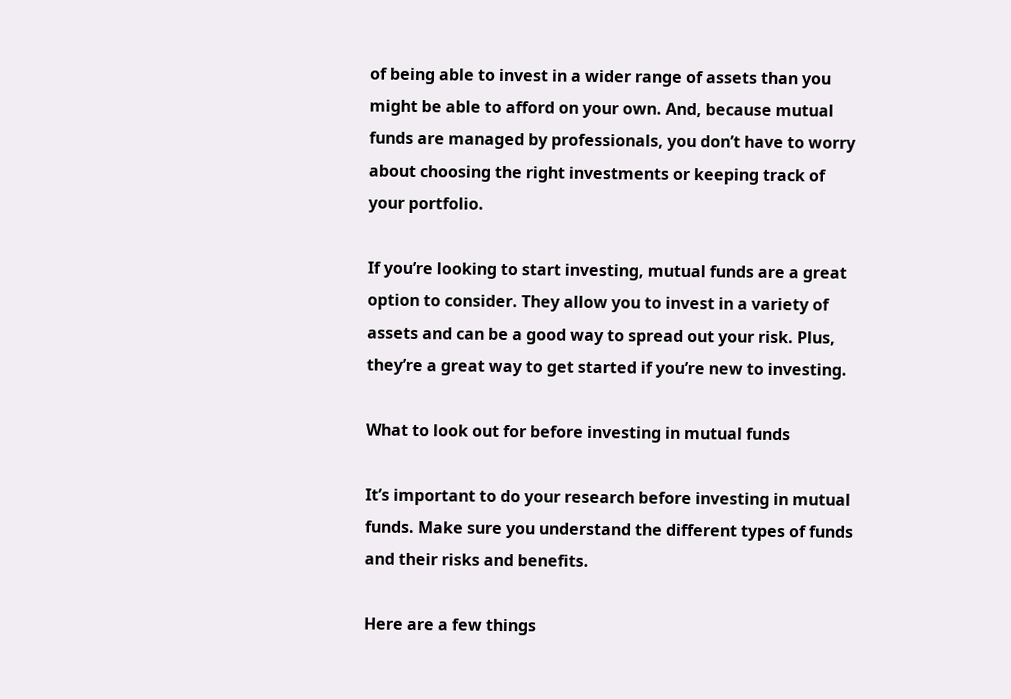of being able to invest in a wider range of assets than you might be able to afford on your own. And, because mutual funds are managed by professionals, you don’t have to worry about choosing the right investments or keeping track of your portfolio.

If you’re looking to start investing, mutual funds are a great option to consider. They allow you to invest in a variety of assets and can be a good way to spread out your risk. Plus, they’re a great way to get started if you’re new to investing.

What to look out for before investing in mutual funds

It’s important to do your research before investing in mutual funds. Make sure you understand the different types of funds and their risks and benefits.

Here are a few things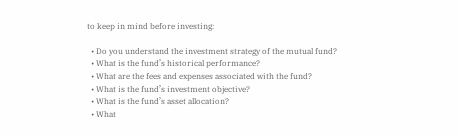to keep in mind before investing:

  • Do you understand the investment strategy of the mutual fund?
  • What is the fund’s historical performance?
  • What are the fees and expenses associated with the fund?
  • What is the fund’s investment objective?
  • What is the fund’s asset allocation?
  • What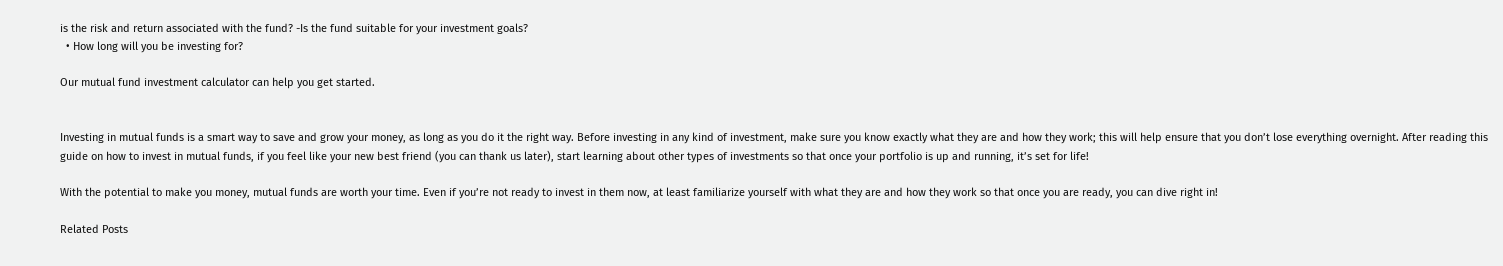is the risk and return associated with the fund? -Is the fund suitable for your investment goals?
  • How long will you be investing for?

Our mutual fund investment calculator can help you get started.


Investing in mutual funds is a smart way to save and grow your money, as long as you do it the right way. Before investing in any kind of investment, make sure you know exactly what they are and how they work; this will help ensure that you don’t lose everything overnight. After reading this guide on how to invest in mutual funds, if you feel like your new best friend (you can thank us later), start learning about other types of investments so that once your portfolio is up and running, it’s set for life!

With the potential to make you money, mutual funds are worth your time. Even if you’re not ready to invest in them now, at least familiarize yourself with what they are and how they work so that once you are ready, you can dive right in!

Related Posts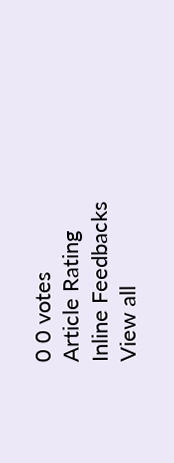0 0 votes
Article Rating
Inline Feedbacks
View all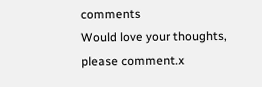comments
Would love your thoughts, please comment.x